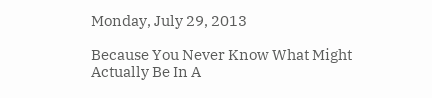Monday, July 29, 2013

Because You Never Know What Might Actually Be In A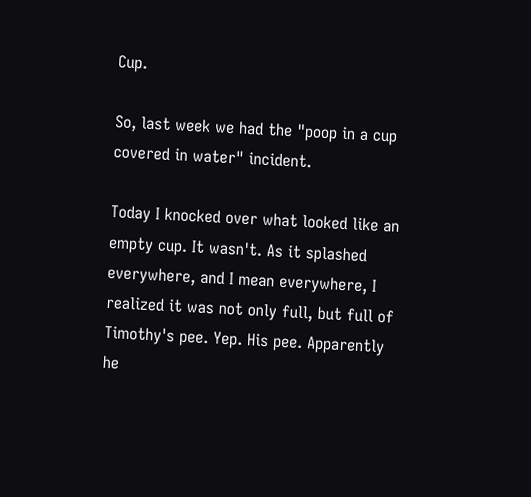Cup.

So, last week we had the "poop in a cup covered in water" incident.

Today I knocked over what looked like an empty cup. It wasn't. As it splashed everywhere, and I mean everywhere, I realized it was not only full, but full of Timothy's pee. Yep. His pee. Apparently he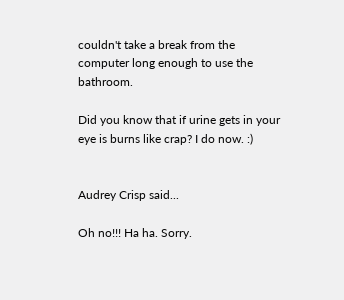couldn't take a break from the computer long enough to use the bathroom.

Did you know that if urine gets in your eye is burns like crap? I do now. :)


Audrey Crisp said...

Oh no!!! Ha ha. Sorry.